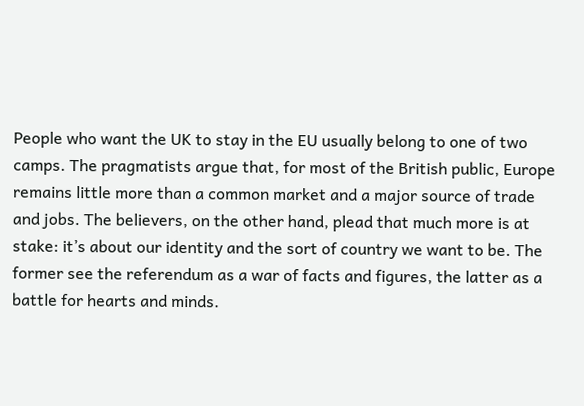People who want the UK to stay in the EU usually belong to one of two camps. The pragmatists argue that, for most of the British public, Europe remains little more than a common market and a major source of trade and jobs. The believers, on the other hand, plead that much more is at stake: it’s about our identity and the sort of country we want to be. The former see the referendum as a war of facts and figures, the latter as a battle for hearts and minds.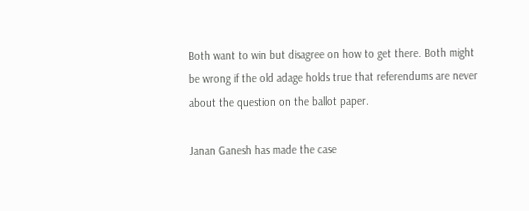Both want to win but disagree on how to get there. Both might be wrong if the old adage holds true that referendums are never about the question on the ballot paper.

Janan Ganesh has made the case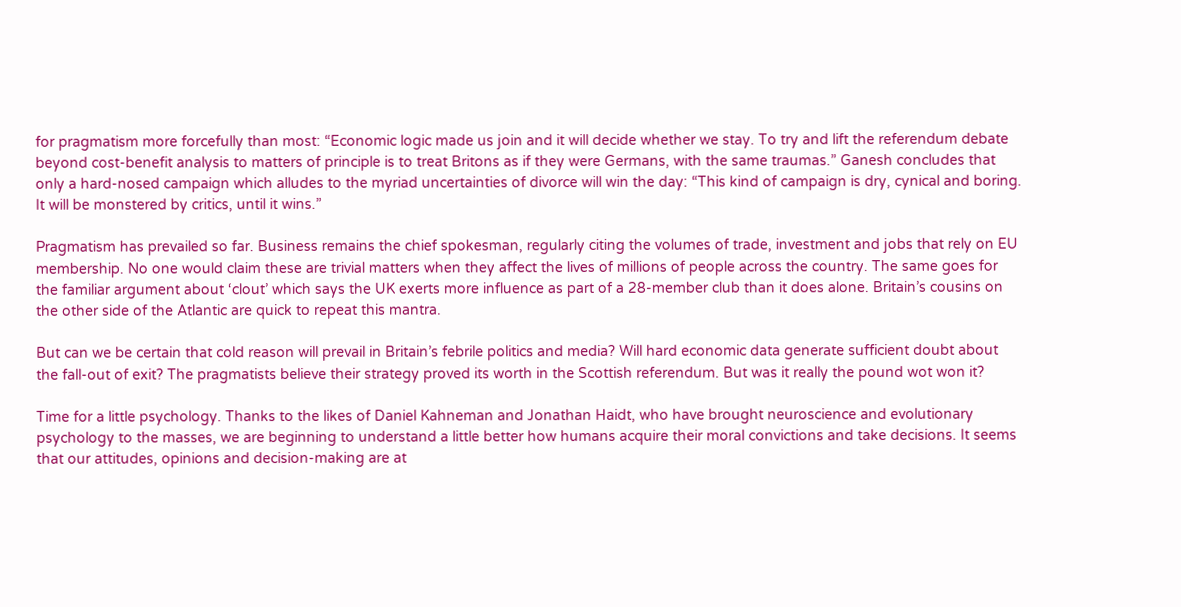for pragmatism more forcefully than most: “Economic logic made us join and it will decide whether we stay. To try and lift the referendum debate beyond cost-benefit analysis to matters of principle is to treat Britons as if they were Germans, with the same traumas.” Ganesh concludes that only a hard-nosed campaign which alludes to the myriad uncertainties of divorce will win the day: “This kind of campaign is dry, cynical and boring. It will be monstered by critics, until it wins.”

Pragmatism has prevailed so far. Business remains the chief spokesman, regularly citing the volumes of trade, investment and jobs that rely on EU membership. No one would claim these are trivial matters when they affect the lives of millions of people across the country. The same goes for the familiar argument about ‘clout’ which says the UK exerts more influence as part of a 28-member club than it does alone. Britain’s cousins on the other side of the Atlantic are quick to repeat this mantra.

But can we be certain that cold reason will prevail in Britain’s febrile politics and media? Will hard economic data generate sufficient doubt about the fall-out of exit? The pragmatists believe their strategy proved its worth in the Scottish referendum. But was it really the pound wot won it?

Time for a little psychology. Thanks to the likes of Daniel Kahneman and Jonathan Haidt, who have brought neuroscience and evolutionary psychology to the masses, we are beginning to understand a little better how humans acquire their moral convictions and take decisions. It seems that our attitudes, opinions and decision-making are at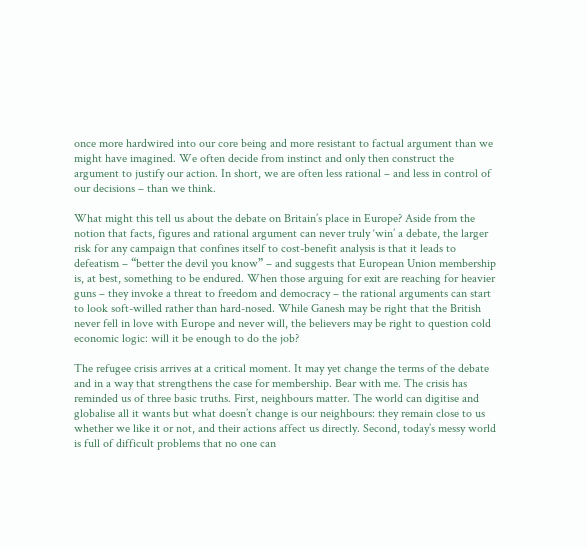once more hardwired into our core being and more resistant to factual argument than we might have imagined. We often decide from instinct and only then construct the argument to justify our action. In short, we are often less rational – and less in control of our decisions – than we think.

What might this tell us about the debate on Britain’s place in Europe? Aside from the notion that facts, figures and rational argument can never truly ‘win’ a debate, the larger risk for any campaign that confines itself to cost-benefit analysis is that it leads to defeatism – “better the devil you know” – and suggests that European Union membership is, at best, something to be endured. When those arguing for exit are reaching for heavier guns – they invoke a threat to freedom and democracy – the rational arguments can start to look soft-willed rather than hard-nosed. While Ganesh may be right that the British never fell in love with Europe and never will, the believers may be right to question cold economic logic: will it be enough to do the job?

The refugee crisis arrives at a critical moment. It may yet change the terms of the debate and in a way that strengthens the case for membership. Bear with me. The crisis has reminded us of three basic truths. First, neighbours matter. The world can digitise and globalise all it wants but what doesn’t change is our neighbours: they remain close to us whether we like it or not, and their actions affect us directly. Second, today’s messy world is full of difficult problems that no one can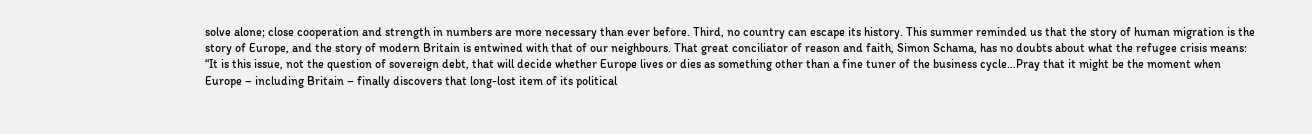solve alone; close cooperation and strength in numbers are more necessary than ever before. Third, no country can escape its history. This summer reminded us that the story of human migration is the story of Europe, and the story of modern Britain is entwined with that of our neighbours. That great conciliator of reason and faith, Simon Schama, has no doubts about what the refugee crisis means: “It is this issue, not the question of sovereign debt, that will decide whether Europe lives or dies as something other than a fine tuner of the business cycle…Pray that it might be the moment when Europe – including Britain – finally discovers that long-lost item of its political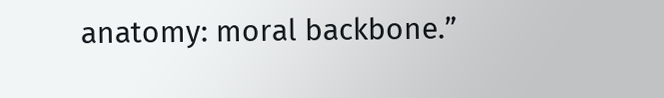anatomy: moral backbone.”